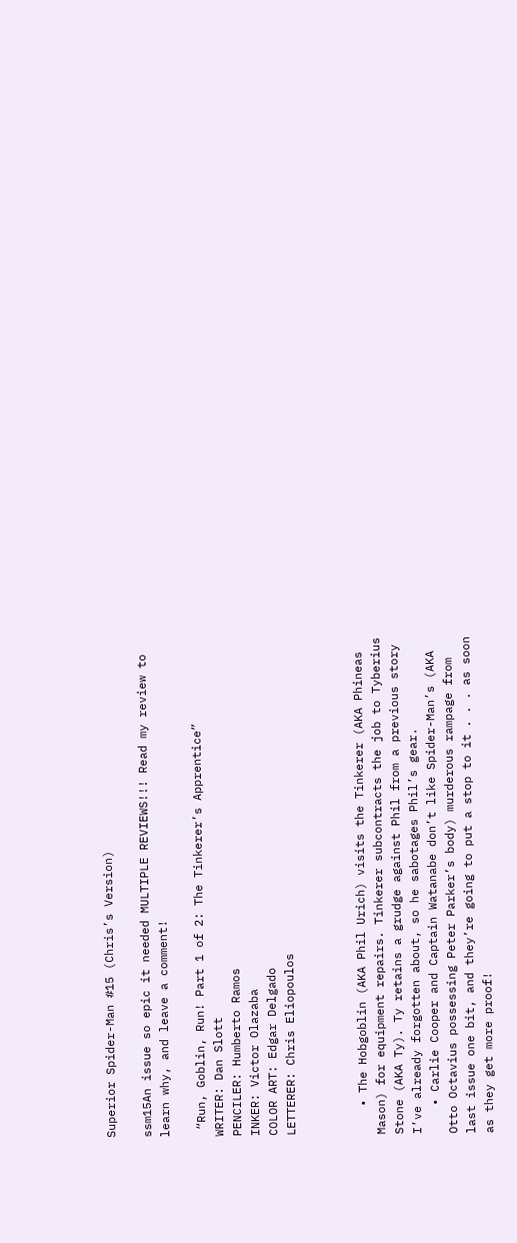Superior Spider-Man #15 (Chris’s Version)

ssm15An issue so epic it needed MULTIPLE REVIEWS!!! Read my review to learn why, and leave a comment!

 “Run, Goblin, Run! Part 1 of 2: The Tinkerer’s Apprentice”
WRITER: Dan Slott
PENCILER: Humberto Ramos
INKER: Victor Olazaba
COLOR ART: Edgar Delgado
LETTERER: Chris Eliopoulos



    • The Hobgoblin (AKA Phil Urich) visits the Tinkerer (AKA Phineas Mason) for equipment repairs. Tinkerer subcontracts the job to Tyberius Stone (AKA Ty). Ty retains a grudge against Phil from a previous story I’ve already forgotten about, so he sabotages Phil’s gear.
    • Carlie Cooper and Captain Watanabe don’t like Spider-Man’s (AKA Otto Octavius possessing Peter Parker’s body) murderous rampage from last issue one bit, and they’re going to put a stop to it . . . as soon as they get more proof!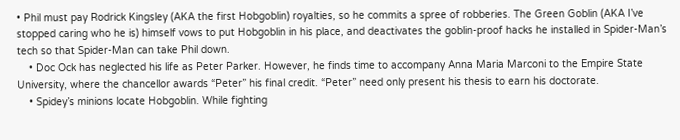• Phil must pay Rodrick Kingsley (AKA the first Hobgoblin) royalties, so he commits a spree of robberies. The Green Goblin (AKA I’ve stopped caring who he is) himself vows to put Hobgoblin in his place, and deactivates the goblin-proof hacks he installed in Spider-Man’s tech so that Spider-Man can take Phil down.
    • Doc Ock has neglected his life as Peter Parker. However, he finds time to accompany Anna Maria Marconi to the Empire State University, where the chancellor awards “Peter” his final credit. “Peter” need only present his thesis to earn his doctorate.
    • Spidey’s minions locate Hobgoblin. While fighting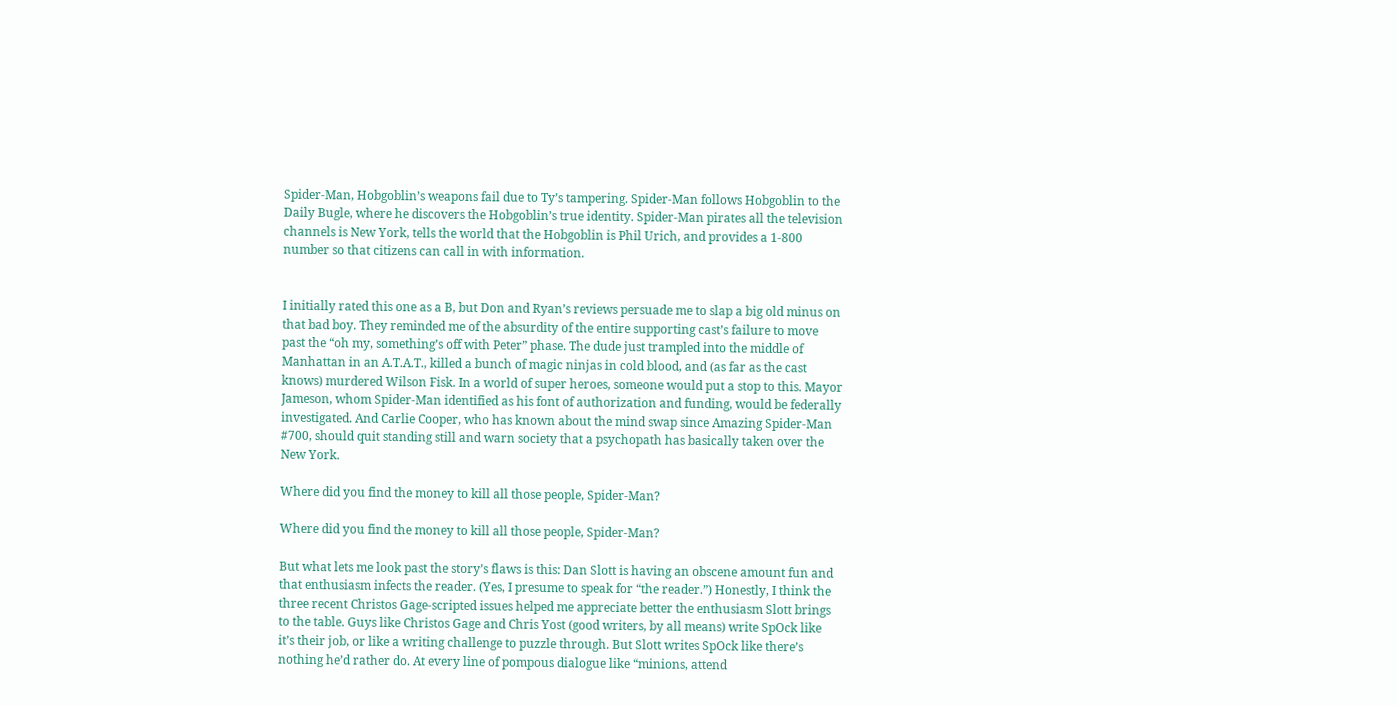Spider-Man, Hobgoblin’s weapons fail due to Ty’s tampering. Spider-Man follows Hobgoblin to the Daily Bugle, where he discovers the Hobgoblin’s true identity. Spider-Man pirates all the television channels is New York, tells the world that the Hobgoblin is Phil Urich, and provides a 1-800 number so that citizens can call in with information.


I initially rated this one as a B, but Don and Ryan’s reviews persuade me to slap a big old minus on that bad boy. They reminded me of the absurdity of the entire supporting cast’s failure to move past the “oh my, something’s off with Peter” phase. The dude just trampled into the middle of Manhattan in an A.T.A.T., killed a bunch of magic ninjas in cold blood, and (as far as the cast knows) murdered Wilson Fisk. In a world of super heroes, someone would put a stop to this. Mayor Jameson, whom Spider-Man identified as his font of authorization and funding, would be federally investigated. And Carlie Cooper, who has known about the mind swap since Amazing Spider-Man #700, should quit standing still and warn society that a psychopath has basically taken over the New York.

Where did you find the money to kill all those people, Spider-Man?

Where did you find the money to kill all those people, Spider-Man?

But what lets me look past the story’s flaws is this: Dan Slott is having an obscene amount fun and that enthusiasm infects the reader. (Yes, I presume to speak for “the reader.”) Honestly, I think the three recent Christos Gage-scripted issues helped me appreciate better the enthusiasm Slott brings to the table. Guys like Christos Gage and Chris Yost (good writers, by all means) write SpOck like it’s their job, or like a writing challenge to puzzle through. But Slott writes SpOck like there’s nothing he’d rather do. At every line of pompous dialogue like “minions, attend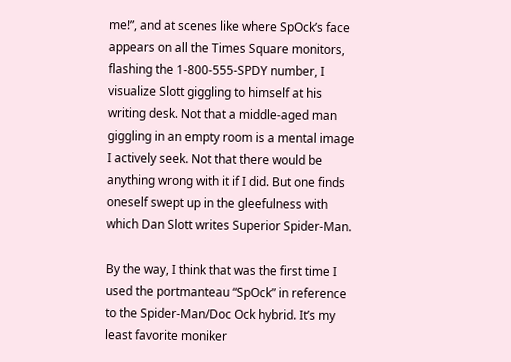me!”, and at scenes like where SpOck’s face appears on all the Times Square monitors, flashing the 1-800-555-SPDY number, I visualize Slott giggling to himself at his writing desk. Not that a middle-aged man giggling in an empty room is a mental image I actively seek. Not that there would be anything wrong with it if I did. But one finds oneself swept up in the gleefulness with which Dan Slott writes Superior Spider-Man.

By the way, I think that was the first time I used the portmanteau “SpOck” in reference to the Spider-Man/Doc Ock hybrid. It’s my least favorite moniker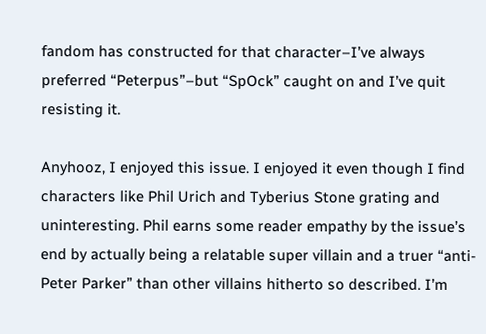fandom has constructed for that character–I’ve always preferred “Peterpus”–but “SpOck” caught on and I’ve quit resisting it.

Anyhooz, I enjoyed this issue. I enjoyed it even though I find characters like Phil Urich and Tyberius Stone grating and uninteresting. Phil earns some reader empathy by the issue’s end by actually being a relatable super villain and a truer “anti-Peter Parker” than other villains hitherto so described. I’m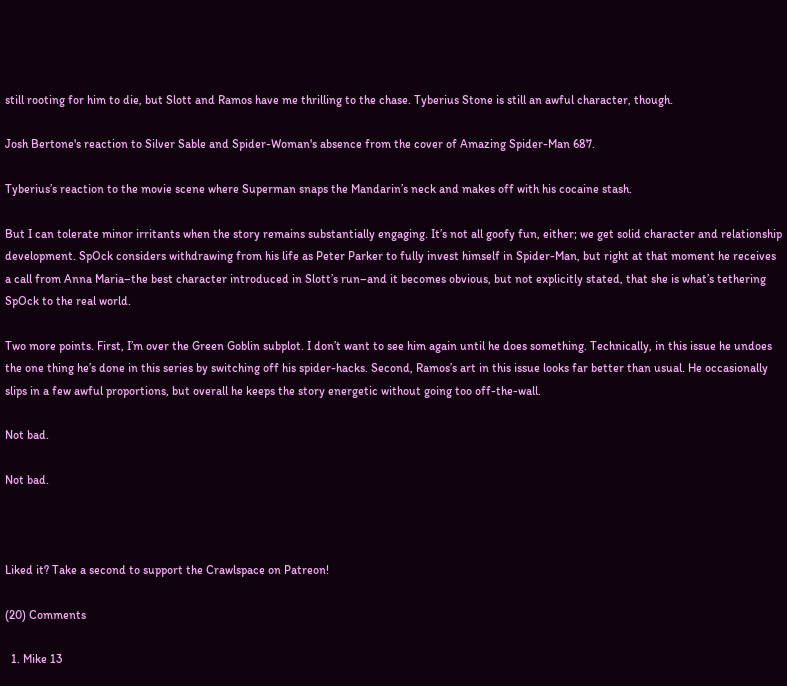still rooting for him to die, but Slott and Ramos have me thrilling to the chase. Tyberius Stone is still an awful character, though.

Josh Bertone's reaction to Silver Sable and Spider-Woman's absence from the cover of Amazing Spider-Man 687.

Tyberius’s reaction to the movie scene where Superman snaps the Mandarin’s neck and makes off with his cocaine stash.

But I can tolerate minor irritants when the story remains substantially engaging. It’s not all goofy fun, either; we get solid character and relationship development. SpOck considers withdrawing from his life as Peter Parker to fully invest himself in Spider-Man, but right at that moment he receives a call from Anna Maria–the best character introduced in Slott’s run–and it becomes obvious, but not explicitly stated, that she is what’s tethering SpOck to the real world.

Two more points. First, I’m over the Green Goblin subplot. I don’t want to see him again until he does something. Technically, in this issue he undoes the one thing he’s done in this series by switching off his spider-hacks. Second, Ramos’s art in this issue looks far better than usual. He occasionally slips in a few awful proportions, but overall he keeps the story energetic without going too off-the-wall.

Not bad.

Not bad.



Liked it? Take a second to support the Crawlspace on Patreon!

(20) Comments

  1. Mike 13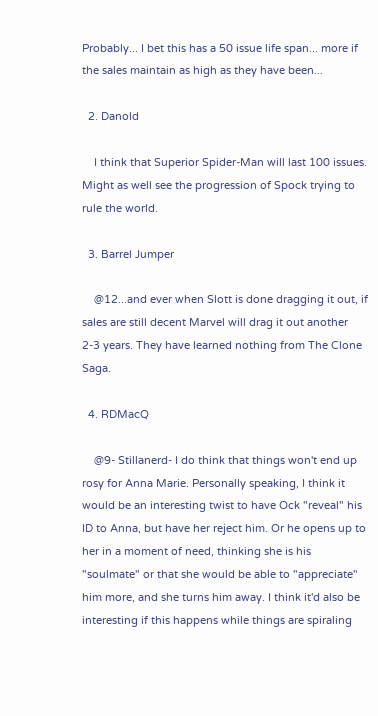Probably... I bet this has a 50 issue life span... more if the sales maintain as high as they have been...

  2. Danold

    I think that Superior Spider-Man will last 100 issues. Might as well see the progression of Spock trying to rule the world.

  3. Barrel Jumper

    @12...and ever when Slott is done dragging it out, if sales are still decent Marvel will drag it out another 2-3 years. They have learned nothing from The Clone Saga.

  4. RDMacQ

    @9- Stillanerd- I do think that things won't end up rosy for Anna Marie. Personally speaking, I think it would be an interesting twist to have Ock "reveal" his ID to Anna, but have her reject him. Or he opens up to her in a moment of need, thinking she is his "soulmate" or that she would be able to "appreciate" him more, and she turns him away. I think it'd also be interesting if this happens while things are spiraling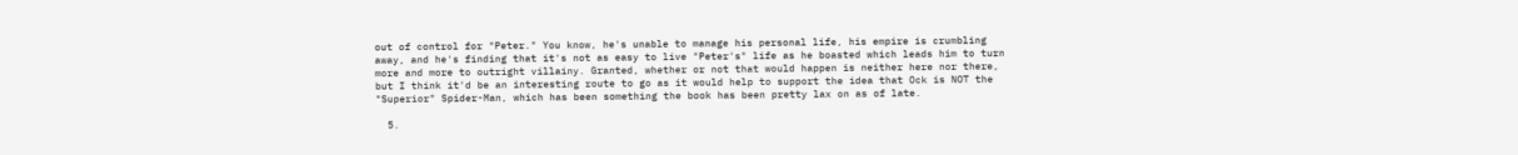out of control for "Peter." You know, he's unable to manage his personal life, his empire is crumbling away, and he's finding that it's not as easy to live "Peter's" life as he boasted which leads him to turn more and more to outright villainy. Granted, whether or not that would happen is neither here nor there, but I think it'd be an interesting route to go as it would help to support the idea that Ock is NOT the "Superior" Spider-Man, which has been something the book has been pretty lax on as of late.

  5.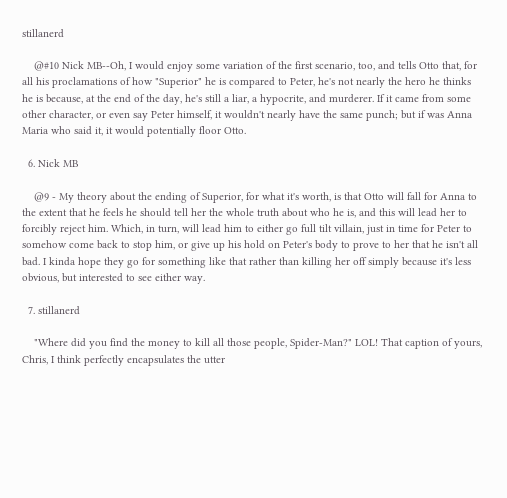stillanerd

    @#10 Nick MB--Oh, I would enjoy some variation of the first scenario, too, and tells Otto that, for all his proclamations of how "Superior" he is compared to Peter, he's not nearly the hero he thinks he is because, at the end of the day, he's still a liar, a hypocrite, and murderer. If it came from some other character, or even say Peter himself, it wouldn't nearly have the same punch; but if was Anna Maria who said it, it would potentially floor Otto.

  6. Nick MB

    @9 - My theory about the ending of Superior, for what it's worth, is that Otto will fall for Anna to the extent that he feels he should tell her the whole truth about who he is, and this will lead her to forcibly reject him. Which, in turn, will lead him to either go full tilt villain, just in time for Peter to somehow come back to stop him, or give up his hold on Peter's body to prove to her that he isn't all bad. I kinda hope they go for something like that rather than killing her off simply because it's less obvious, but interested to see either way.

  7. stillanerd

    "Where did you find the money to kill all those people, Spider-Man?" LOL! That caption of yours, Chris, I think perfectly encapsulates the utter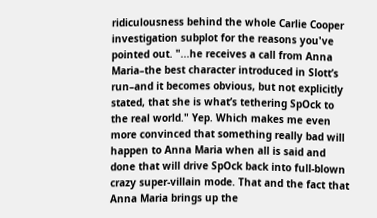ridiculousness behind the whole Carlie Cooper investigation subplot for the reasons you've pointed out. "...he receives a call from Anna Maria–the best character introduced in Slott’s run–and it becomes obvious, but not explicitly stated, that she is what’s tethering SpOck to the real world." Yep. Which makes me even more convinced that something really bad will happen to Anna Maria when all is said and done that will drive SpOck back into full-blown crazy super-villain mode. That and the fact that Anna Maria brings up the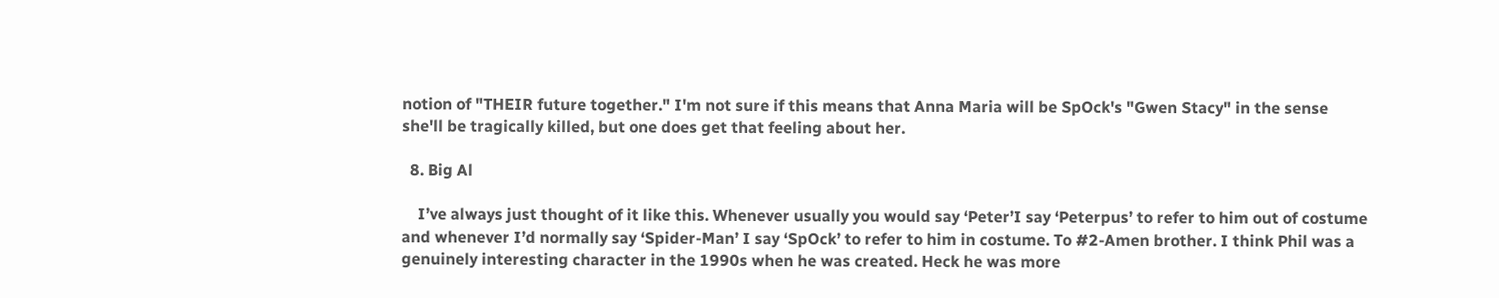notion of "THEIR future together." I'm not sure if this means that Anna Maria will be SpOck's "Gwen Stacy" in the sense she'll be tragically killed, but one does get that feeling about her.

  8. Big Al

    I’ve always just thought of it like this. Whenever usually you would say ‘Peter’I say ‘Peterpus’ to refer to him out of costume and whenever I’d normally say ‘Spider-Man’ I say ‘SpOck’ to refer to him in costume. To #2-Amen brother. I think Phil was a genuinely interesting character in the 1990s when he was created. Heck he was more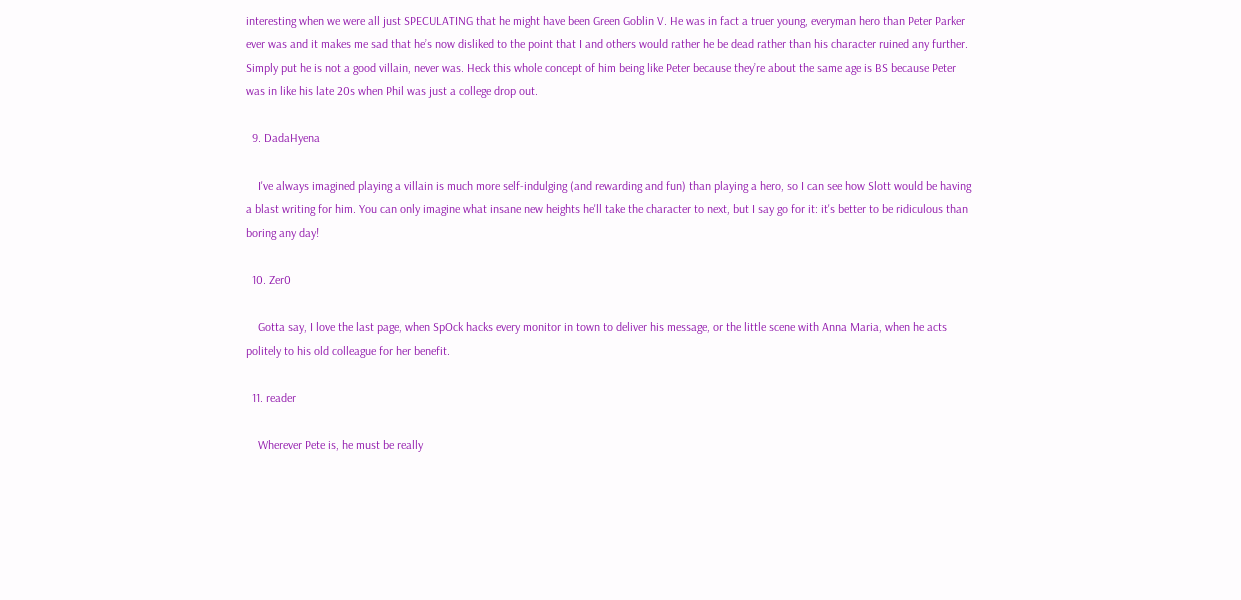interesting when we were all just SPECULATING that he might have been Green Goblin V. He was in fact a truer young, everyman hero than Peter Parker ever was and it makes me sad that he’s now disliked to the point that I and others would rather he be dead rather than his character ruined any further. Simply put he is not a good villain, never was. Heck this whole concept of him being like Peter because they’re about the same age is BS because Peter was in like his late 20s when Phil was just a college drop out.

  9. DadaHyena

    I've always imagined playing a villain is much more self-indulging (and rewarding and fun) than playing a hero, so I can see how Slott would be having a blast writing for him. You can only imagine what insane new heights he'll take the character to next, but I say go for it: it's better to be ridiculous than boring any day!

  10. Zer0

    Gotta say, I love the last page, when SpOck hacks every monitor in town to deliver his message, or the little scene with Anna Maria, when he acts politely to his old colleague for her benefit.

  11. reader

    Wherever Pete is, he must be really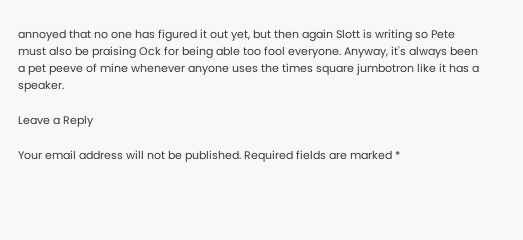annoyed that no one has figured it out yet, but then again Slott is writing so Pete must also be praising Ock for being able too fool everyone. Anyway, it's always been a pet peeve of mine whenever anyone uses the times square jumbotron like it has a speaker.

Leave a Reply

Your email address will not be published. Required fields are marked *